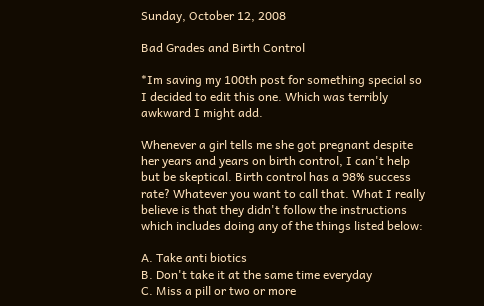Sunday, October 12, 2008

Bad Grades and Birth Control

*Im saving my 100th post for something special so I decided to edit this one. Which was terribly awkward I might add.

Whenever a girl tells me she got pregnant despite her years and years on birth control, I can't help but be skeptical. Birth control has a 98% success rate? Whatever you want to call that. What I really believe is that they didn't follow the instructions which includes doing any of the things listed below:

A. Take anti biotics
B. Don't take it at the same time everyday
C. Miss a pill or two or more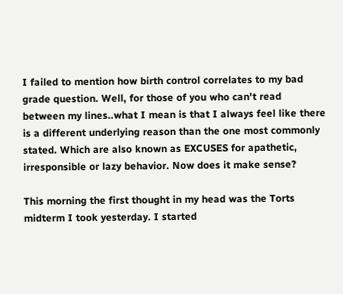I failed to mention how birth control correlates to my bad grade question. Well, for those of you who can't read between my lines..what I mean is that I always feel like there is a different underlying reason than the one most commonly stated. Which are also known as EXCUSES for apathetic, irresponsible or lazy behavior. Now does it make sense?

This morning the first thought in my head was the Torts midterm I took yesterday. I started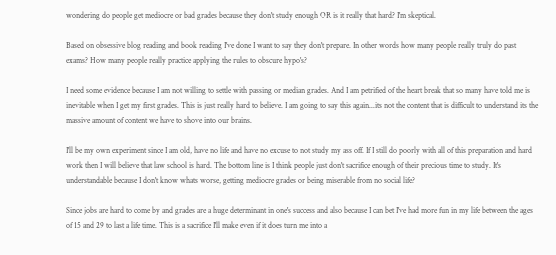wondering do people get mediocre or bad grades because they don't study enough OR is it really that hard? I'm skeptical.

Based on obsessive blog reading and book reading I've done I want to say they don't prepare. In other words how many people really truly do past exams? How many people really practice applying the rules to obscure hypo's?

I need some evidence because I am not willing to settle with passing or median grades. And I am petrified of the heart break that so many have told me is inevitable when I get my first grades. This is just really hard to believe. I am going to say this again...its not the content that is difficult to understand its the massive amount of content we have to shove into our brains.

I'll be my own experiment since I am old, have no life and have no excuse to not study my ass off. If I still do poorly with all of this preparation and hard work then I will believe that law school is hard. The bottom line is I think people just don't sacrifice enough of their precious time to study. It's understandable because I don't know whats worse, getting mediocre grades or being miserable from no social life?

Since jobs are hard to come by and grades are a huge determinant in one's success and also because I can bet I've had more fun in my life between the ages of 15 and 29 to last a life time. This is a sacrifice I'll make even if it does turn me into a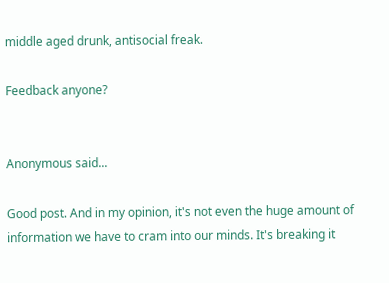middle aged drunk, antisocial freak.

Feedback anyone?


Anonymous said...

Good post. And in my opinion, it's not even the huge amount of information we have to cram into our minds. It's breaking it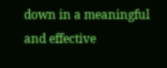down in a meaningful and effective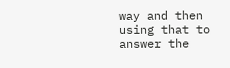way and then using that to answer the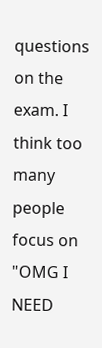questions on the exam. I think too many people focus on "OMG I NEED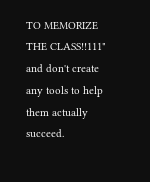TO MEMORIZE THE CLASS!!111" and don't create any tools to help them actually succeed.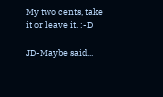My two cents, take it or leave it. :-D

JD-Maybe said...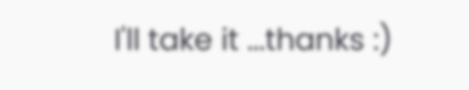I'll take it ...thanks :)